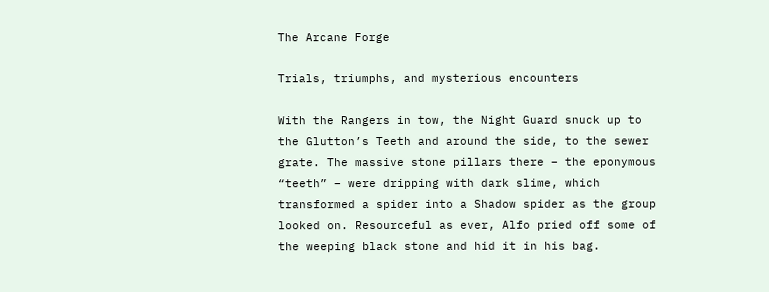The Arcane Forge

Trials, triumphs, and mysterious encounters

With the Rangers in tow, the Night Guard snuck up to the Glutton’s Teeth and around the side, to the sewer grate. The massive stone pillars there – the eponymous “teeth” – were dripping with dark slime, which transformed a spider into a Shadow spider as the group looked on. Resourceful as ever, Alfo pried off some of the weeping black stone and hid it in his bag.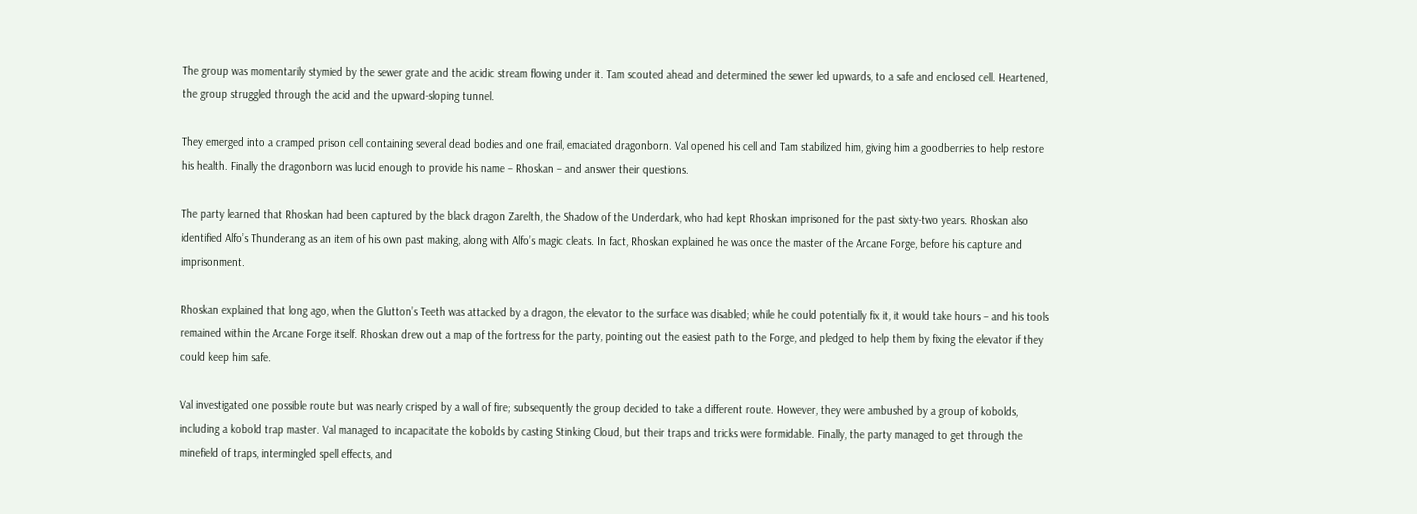The group was momentarily stymied by the sewer grate and the acidic stream flowing under it. Tam scouted ahead and determined the sewer led upwards, to a safe and enclosed cell. Heartened, the group struggled through the acid and the upward-sloping tunnel.

They emerged into a cramped prison cell containing several dead bodies and one frail, emaciated dragonborn. Val opened his cell and Tam stabilized him, giving him a goodberries to help restore his health. Finally the dragonborn was lucid enough to provide his name – Rhoskan – and answer their questions.

The party learned that Rhoskan had been captured by the black dragon Zarelth, the Shadow of the Underdark, who had kept Rhoskan imprisoned for the past sixty-two years. Rhoskan also identified Alfo’s Thunderang as an item of his own past making, along with Alfo’s magic cleats. In fact, Rhoskan explained he was once the master of the Arcane Forge, before his capture and imprisonment.

Rhoskan explained that long ago, when the Glutton’s Teeth was attacked by a dragon, the elevator to the surface was disabled; while he could potentially fix it, it would take hours – and his tools remained within the Arcane Forge itself. Rhoskan drew out a map of the fortress for the party, pointing out the easiest path to the Forge, and pledged to help them by fixing the elevator if they could keep him safe.

Val investigated one possible route but was nearly crisped by a wall of fire; subsequently the group decided to take a different route. However, they were ambushed by a group of kobolds, including a kobold trap master. Val managed to incapacitate the kobolds by casting Stinking Cloud, but their traps and tricks were formidable. Finally, the party managed to get through the minefield of traps, intermingled spell effects, and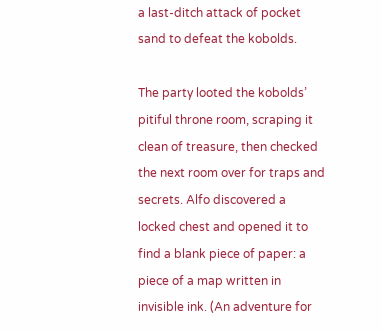a last-ditch attack of pocket sand to defeat the kobolds.

The party looted the kobolds’ pitiful throne room, scraping it clean of treasure, then checked the next room over for traps and secrets. Alfo discovered a locked chest and opened it to find a blank piece of paper: a piece of a map written in invisible ink. (An adventure for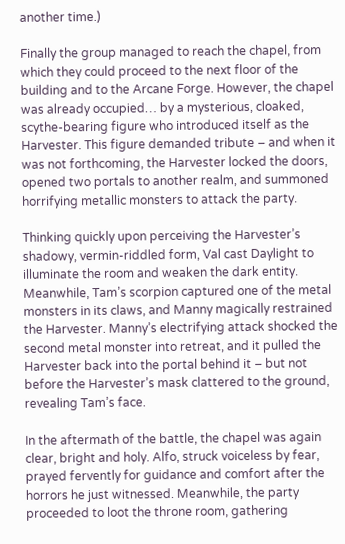another time.)

Finally the group managed to reach the chapel, from which they could proceed to the next floor of the building and to the Arcane Forge. However, the chapel was already occupied… by a mysterious, cloaked, scythe-bearing figure who introduced itself as the Harvester. This figure demanded tribute – and when it was not forthcoming, the Harvester locked the doors, opened two portals to another realm, and summoned horrifying metallic monsters to attack the party.

Thinking quickly upon perceiving the Harvester’s shadowy, vermin-riddled form, Val cast Daylight to illuminate the room and weaken the dark entity. Meanwhile, Tam’s scorpion captured one of the metal monsters in its claws, and Manny magically restrained the Harvester. Manny’s electrifying attack shocked the second metal monster into retreat, and it pulled the Harvester back into the portal behind it – but not before the Harvester’s mask clattered to the ground, revealing Tam’s face.

In the aftermath of the battle, the chapel was again clear, bright and holy. Alfo, struck voiceless by fear, prayed fervently for guidance and comfort after the horrors he just witnessed. Meanwhile, the party proceeded to loot the throne room, gathering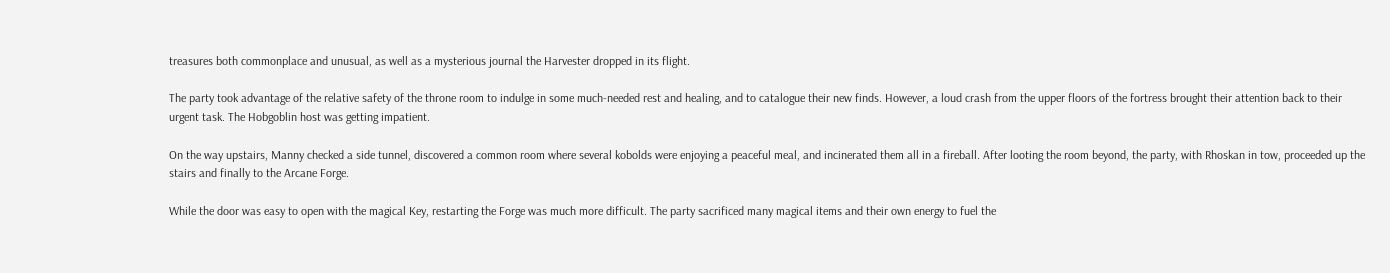treasures both commonplace and unusual, as well as a mysterious journal the Harvester dropped in its flight.

The party took advantage of the relative safety of the throne room to indulge in some much-needed rest and healing, and to catalogue their new finds. However, a loud crash from the upper floors of the fortress brought their attention back to their urgent task. The Hobgoblin host was getting impatient.

On the way upstairs, Manny checked a side tunnel, discovered a common room where several kobolds were enjoying a peaceful meal, and incinerated them all in a fireball. After looting the room beyond, the party, with Rhoskan in tow, proceeded up the stairs and finally to the Arcane Forge.

While the door was easy to open with the magical Key, restarting the Forge was much more difficult. The party sacrificed many magical items and their own energy to fuel the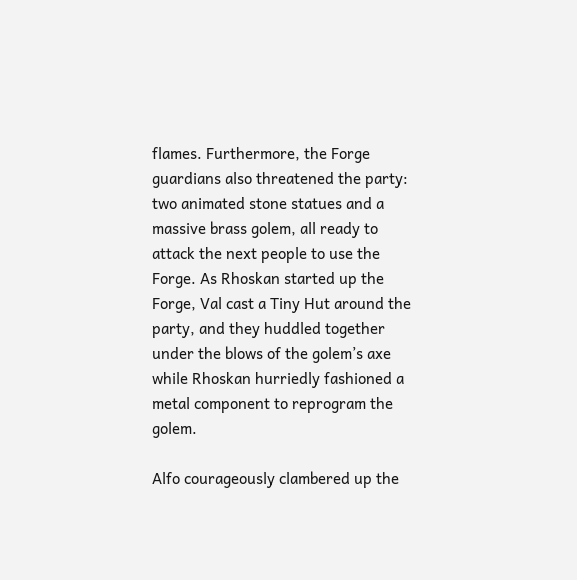flames. Furthermore, the Forge guardians also threatened the party: two animated stone statues and a massive brass golem, all ready to attack the next people to use the Forge. As Rhoskan started up the Forge, Val cast a Tiny Hut around the party, and they huddled together under the blows of the golem’s axe while Rhoskan hurriedly fashioned a metal component to reprogram the golem.

Alfo courageously clambered up the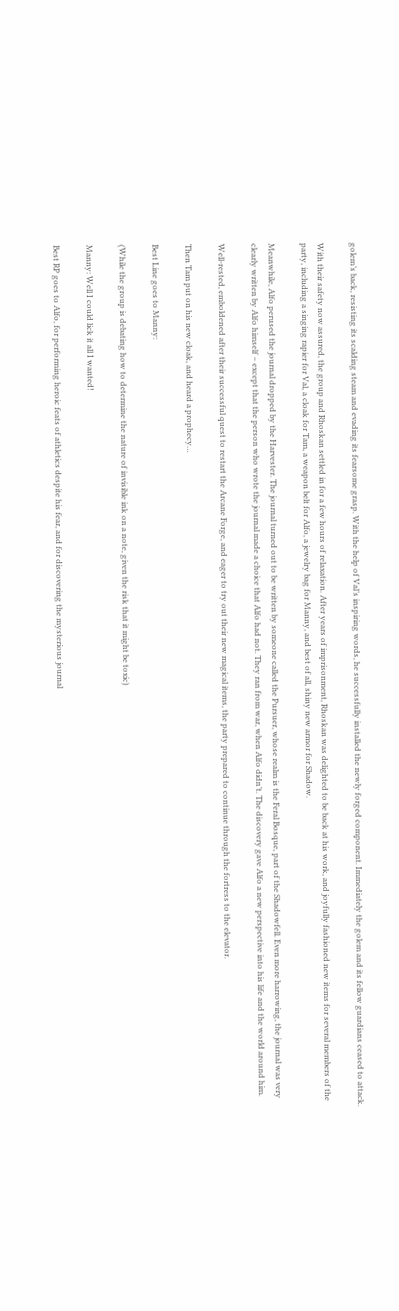golem’s back, resisting its scalding steam and evading its fearsome grasp. With the help of Val’s inspiring words, he successfully installed the newly forged component. Immediately the golem and its fellow guardians ceased to attack.

With their safety now assured, the group and Rhoskan settled in for a few hours of relaxation. After years of imprisonment, Rhoskan was delighted to be back at his work, and joyfully fashioned new items for several members of the party, including a singing rapier for Val, a cloak for Tam, a weapon belt for Alfo, a jewelry bag for Manny, and best of all, shiny new armor for Shadow.

Meanwhile, Alfo perused the journal dropped by the Harvester. The journal turned out to be written by someone called the Pursuer, whose realm is the Feral Bosque, part of the Shadowfell. Even more harrowing, the journal was very clearly written by Alfo himself – except that the person who wrote the journal made a choice that Alfo had not. They ran from war, when Alfo didn’t. The discovery gave Alfo a new perspective into his life and the world around him.

Well-rested, emboldened after their successful quest to restart the Arcane Forge, and eager to try out their new magical items, the party prepared to continue through the fortress to the elevator.

Then Tam put on his new cloak, and heard a prophecy…

Best Line goes to Manny:

(While the group is debating how to determine the nature of invisible ink on a note, given the risk that it might be toxic)

Manny: Well I could lick it all I wanted!

Best RP goes to Alfo, for performing heroic feats of athletics despite his fear, and for discovering the mysterious journal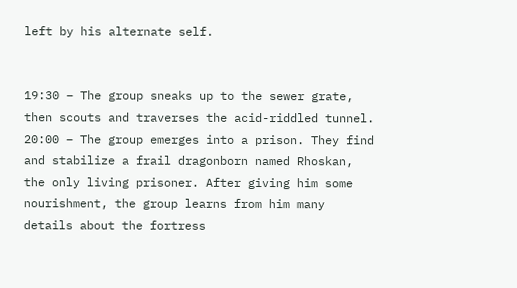left by his alternate self.


19:30 – The group sneaks up to the sewer grate, then scouts and traverses the acid-riddled tunnel.
20:00 – The group emerges into a prison. They find and stabilize a frail dragonborn named Rhoskan, the only living prisoner. After giving him some nourishment, the group learns from him many details about the fortress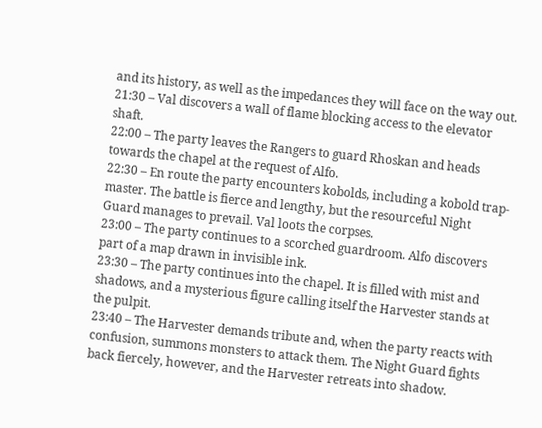and its history, as well as the impedances they will face on the way out.
21:30 – Val discovers a wall of flame blocking access to the elevator shaft.
22:00 – The party leaves the Rangers to guard Rhoskan and heads towards the chapel at the request of Alfo.
22:30 – En route the party encounters kobolds, including a kobold trap-master. The battle is fierce and lengthy, but the resourceful Night Guard manages to prevail. Val loots the corpses.
23:00 – The party continues to a scorched guardroom. Alfo discovers part of a map drawn in invisible ink.
23:30 – The party continues into the chapel. It is filled with mist and shadows, and a mysterious figure calling itself the Harvester stands at the pulpit.
23:40 – The Harvester demands tribute and, when the party reacts with confusion, summons monsters to attack them. The Night Guard fights back fiercely, however, and the Harvester retreats into shadow.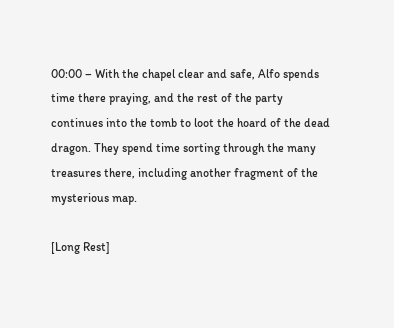00:00 – With the chapel clear and safe, Alfo spends time there praying, and the rest of the party continues into the tomb to loot the hoard of the dead dragon. They spend time sorting through the many treasures there, including another fragment of the mysterious map.

[Long Rest]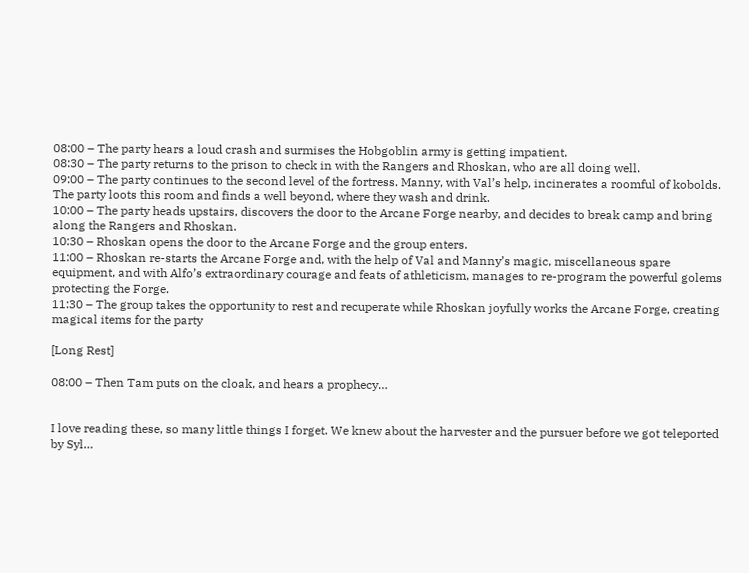08:00 – The party hears a loud crash and surmises the Hobgoblin army is getting impatient.
08:30 – The party returns to the prison to check in with the Rangers and Rhoskan, who are all doing well.
09:00 – The party continues to the second level of the fortress. Manny, with Val’s help, incinerates a roomful of kobolds. The party loots this room and finds a well beyond, where they wash and drink.
10:00 – The party heads upstairs, discovers the door to the Arcane Forge nearby, and decides to break camp and bring along the Rangers and Rhoskan.
10:30 – Rhoskan opens the door to the Arcane Forge and the group enters.
11:00 – Rhoskan re-starts the Arcane Forge and, with the help of Val and Manny’s magic, miscellaneous spare equipment, and with Alfo’s extraordinary courage and feats of athleticism, manages to re-program the powerful golems protecting the Forge.
11:30 – The group takes the opportunity to rest and recuperate while Rhoskan joyfully works the Arcane Forge, creating magical items for the party

[Long Rest]

08:00 – Then Tam puts on the cloak, and hears a prophecy…


I love reading these, so many little things I forget. We knew about the harvester and the pursuer before we got teleported by Syl…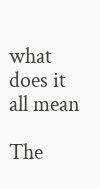what does it all mean

The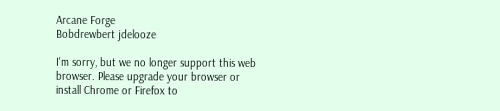Arcane Forge
Bobdrewbert jdelooze

I'm sorry, but we no longer support this web browser. Please upgrade your browser or install Chrome or Firefox to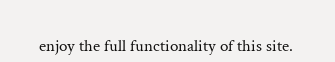enjoy the full functionality of this site.